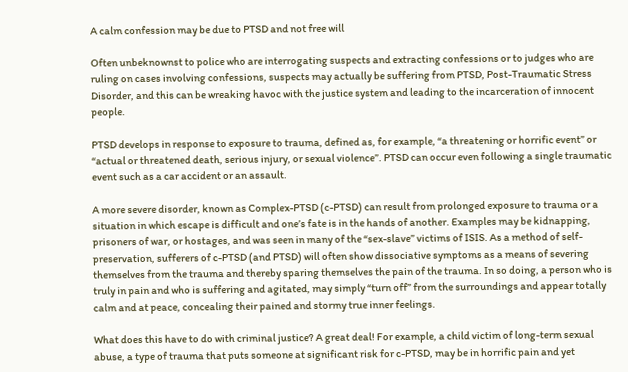A calm confession may be due to PTSD and not free will

Often unbeknownst to police who are interrogating suspects and extracting confessions or to judges who are ruling on cases involving confessions, suspects may actually be suffering from PTSD, Post-Traumatic Stress Disorder, and this can be wreaking havoc with the justice system and leading to the incarceration of innocent people.

PTSD develops in response to exposure to trauma, defined as, for example, “a threatening or horrific event” or “actual or threatened death, serious injury, or sexual violence”. PTSD can occur even following a single traumatic event such as a car accident or an assault.

A more severe disorder, known as Complex-PTSD (c-PTSD) can result from prolonged exposure to trauma or a situation in which escape is difficult and one’s fate is in the hands of another. Examples may be kidnapping, prisoners of war, or hostages, and was seen in many of the “sex-slave” victims of ISIS. As a method of self-preservation, sufferers of c-PTSD (and PTSD) will often show dissociative symptoms as a means of severing themselves from the trauma and thereby sparing themselves the pain of the trauma. In so doing, a person who is truly in pain and who is suffering and agitated, may simply “turn off” from the surroundings and appear totally calm and at peace, concealing their pained and stormy true inner feelings.

What does this have to do with criminal justice? A great deal! For example, a child victim of long-term sexual abuse, a type of trauma that puts someone at significant risk for c-PTSD, may be in horrific pain and yet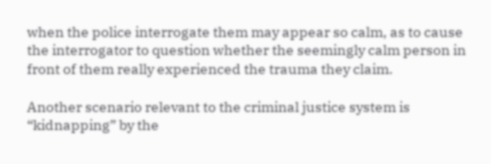when the police interrogate them may appear so calm, as to cause the interrogator to question whether the seemingly calm person in front of them really experienced the trauma they claim.

Another scenario relevant to the criminal justice system is “kidnapping” by the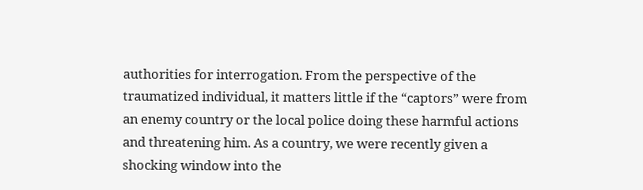authorities for interrogation. From the perspective of the traumatized individual, it matters little if the “captors” were from an enemy country or the local police doing these harmful actions and threatening him. As a country, we were recently given a shocking window into the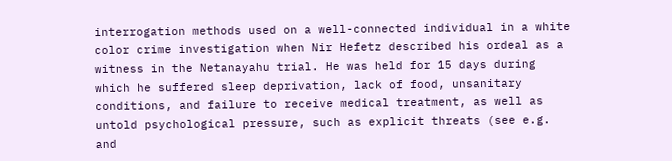interrogation methods used on a well-connected individual in a white color crime investigation when Nir Hefetz described his ordeal as a witness in the Netanayahu trial. He was held for 15 days during which he suffered sleep deprivation, lack of food, unsanitary conditions, and failure to receive medical treatment, as well as untold psychological pressure, such as explicit threats (see e.g.  and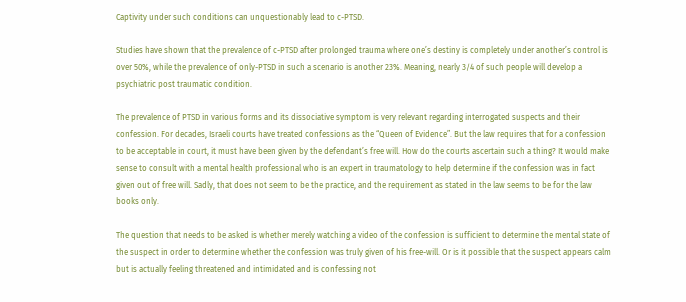Captivity under such conditions can unquestionably lead to c-PTSD.

Studies have shown that the prevalence of c-PTSD after prolonged trauma where one’s destiny is completely under another’s control is over 50%, while the prevalence of only-PTSD in such a scenario is another 23%. Meaning, nearly 3/4 of such people will develop a psychiatric post traumatic condition.

The prevalence of PTSD in various forms and its dissociative symptom is very relevant regarding interrogated suspects and their confession. For decades, Israeli courts have treated confessions as the “Queen of Evidence”. But the law requires that for a confession to be acceptable in court, it must have been given by the defendant’s free will. How do the courts ascertain such a thing? It would make sense to consult with a mental health professional who is an expert in traumatology to help determine if the confession was in fact given out of free will. Sadly, that does not seem to be the practice, and the requirement as stated in the law seems to be for the law books only.

The question that needs to be asked is whether merely watching a video of the confession is sufficient to determine the mental state of the suspect in order to determine whether the confession was truly given of his free-will. Or is it possible that the suspect appears calm but is actually feeling threatened and intimidated and is confessing not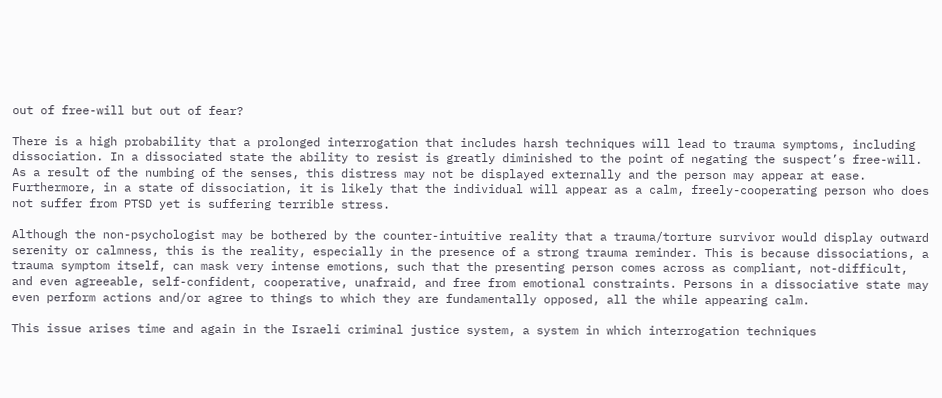out of free-will but out of fear?

There is a high probability that a prolonged interrogation that includes harsh techniques will lead to trauma symptoms, including dissociation. In a dissociated state the ability to resist is greatly diminished to the point of negating the suspect’s free-will. As a result of the numbing of the senses, this distress may not be displayed externally and the person may appear at ease. Furthermore, in a state of dissociation, it is likely that the individual will appear as a calm, freely-cooperating person who does not suffer from PTSD yet is suffering terrible stress.

Although the non-psychologist may be bothered by the counter-intuitive reality that a trauma/torture survivor would display outward serenity or calmness, this is the reality, especially in the presence of a strong trauma reminder. This is because dissociations, a trauma symptom itself, can mask very intense emotions, such that the presenting person comes across as compliant, not-difficult, and even agreeable, self-confident, cooperative, unafraid, and free from emotional constraints. Persons in a dissociative state may even perform actions and/or agree to things to which they are fundamentally opposed, all the while appearing calm.

This issue arises time and again in the Israeli criminal justice system, a system in which interrogation techniques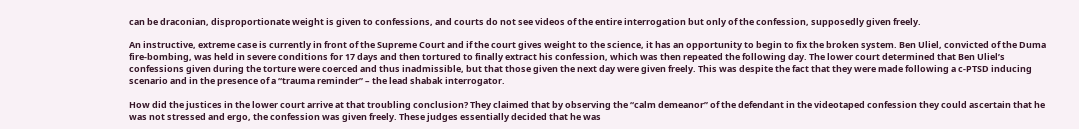can be draconian, disproportionate weight is given to confessions, and courts do not see videos of the entire interrogation but only of the confession, supposedly given freely.

An instructive, extreme case is currently in front of the Supreme Court and if the court gives weight to the science, it has an opportunity to begin to fix the broken system. Ben Uliel, convicted of the Duma fire-bombing, was held in severe conditions for 17 days and then tortured to finally extract his confession, which was then repeated the following day. The lower court determined that Ben Uliel’s confessions given during the torture were coerced and thus inadmissible, but that those given the next day were given freely. This was despite the fact that they were made following a c-PTSD inducing scenario and in the presence of a “trauma reminder” – the lead shabak interrogator.

How did the justices in the lower court arrive at that troubling conclusion? They claimed that by observing the “calm demeanor” of the defendant in the videotaped confession they could ascertain that he was not stressed and ergo, the confession was given freely. These judges essentially decided that he was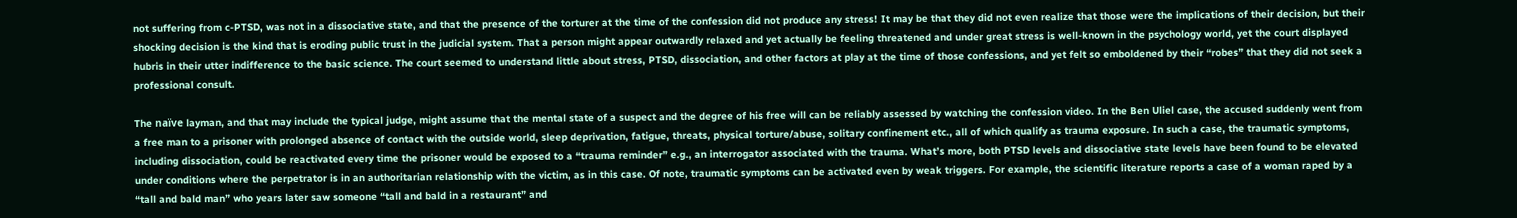not suffering from c-PTSD, was not in a dissociative state, and that the presence of the torturer at the time of the confession did not produce any stress! It may be that they did not even realize that those were the implications of their decision, but their shocking decision is the kind that is eroding public trust in the judicial system. That a person might appear outwardly relaxed and yet actually be feeling threatened and under great stress is well-known in the psychology world, yet the court displayed hubris in their utter indifference to the basic science. The court seemed to understand little about stress, PTSD, dissociation, and other factors at play at the time of those confessions, and yet felt so emboldened by their “robes” that they did not seek a professional consult.

The naïve layman, and that may include the typical judge, might assume that the mental state of a suspect and the degree of his free will can be reliably assessed by watching the confession video. In the Ben Uliel case, the accused suddenly went from a free man to a prisoner with prolonged absence of contact with the outside world, sleep deprivation, fatigue, threats, physical torture/abuse, solitary confinement etc., all of which qualify as trauma exposure. In such a case, the traumatic symptoms, including dissociation, could be reactivated every time the prisoner would be exposed to a “trauma reminder” e.g., an interrogator associated with the trauma. What’s more, both PTSD levels and dissociative state levels have been found to be elevated under conditions where the perpetrator is in an authoritarian relationship with the victim, as in this case. Of note, traumatic symptoms can be activated even by weak triggers. For example, the scientific literature reports a case of a woman raped by a “tall and bald man” who years later saw someone “tall and bald in a restaurant” and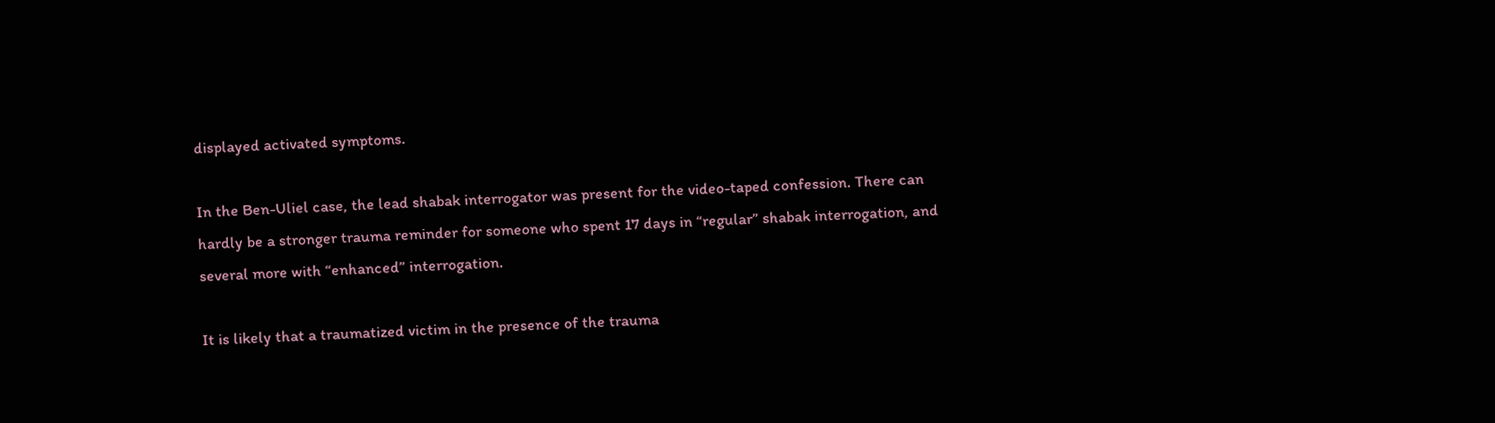displayed activated symptoms.

In the Ben-Uliel case, the lead shabak interrogator was present for the video-taped confession. There can hardly be a stronger trauma reminder for someone who spent 17 days in “regular” shabak interrogation, and several more with “enhanced” interrogation.

It is likely that a traumatized victim in the presence of the trauma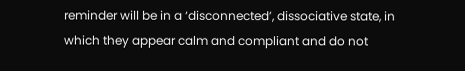reminder will be in a ‘disconnected’, dissociative state, in which they appear calm and compliant and do not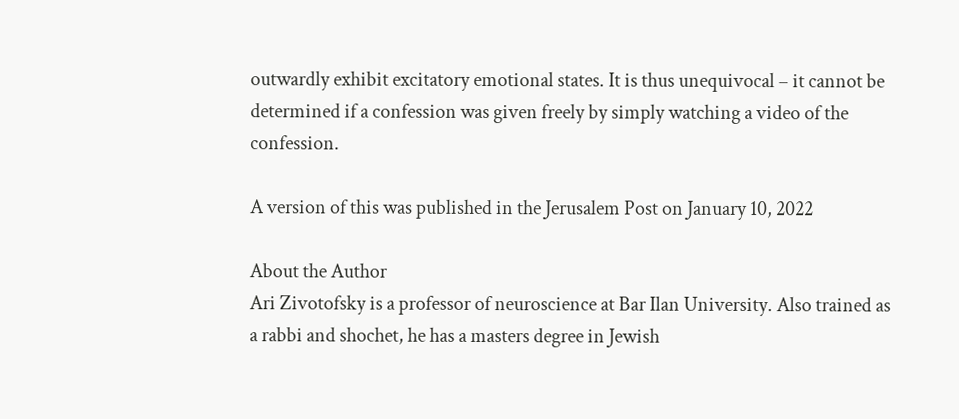outwardly exhibit excitatory emotional states. It is thus unequivocal – it cannot be determined if a confession was given freely by simply watching a video of the confession.

A version of this was published in the Jerusalem Post on January 10, 2022

About the Author
Ari Zivotofsky is a professor of neuroscience at Bar Ilan University. Also trained as a rabbi and shochet, he has a masters degree in Jewish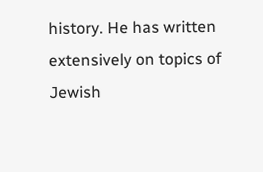history. He has written extensively on topics of Jewish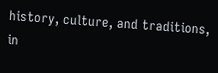history, culture, and traditions, in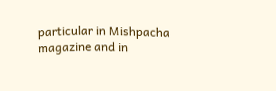particular in Mishpacha magazine and in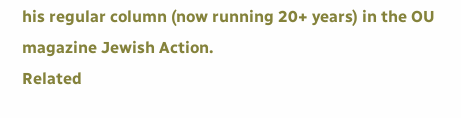his regular column (now running 20+ years) in the OU magazine Jewish Action.
Related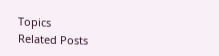Topics
Related Posts